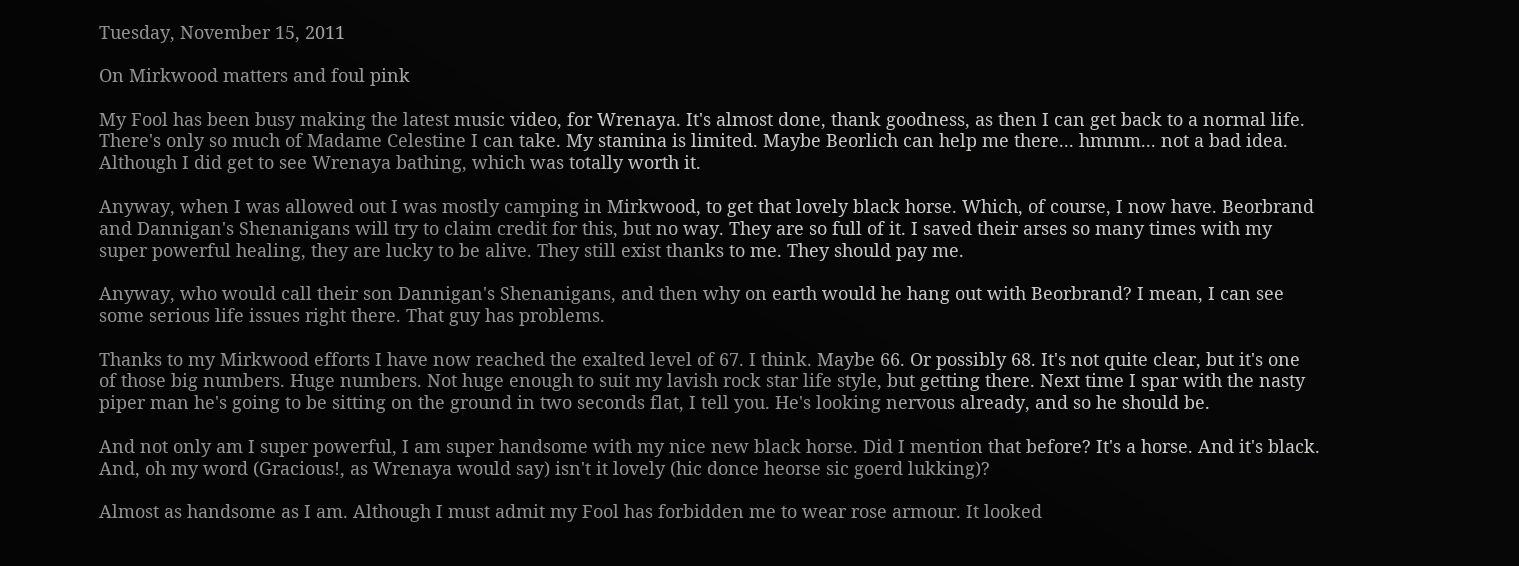Tuesday, November 15, 2011

On Mirkwood matters and foul pink

My Fool has been busy making the latest music video, for Wrenaya. It's almost done, thank goodness, as then I can get back to a normal life. There's only so much of Madame Celestine I can take. My stamina is limited. Maybe Beorlich can help me there... hmmm... not a bad idea. Although I did get to see Wrenaya bathing, which was totally worth it.

Anyway, when I was allowed out I was mostly camping in Mirkwood, to get that lovely black horse. Which, of course, I now have. Beorbrand and Dannigan's Shenanigans will try to claim credit for this, but no way. They are so full of it. I saved their arses so many times with my super powerful healing, they are lucky to be alive. They still exist thanks to me. They should pay me.

Anyway, who would call their son Dannigan's Shenanigans, and then why on earth would he hang out with Beorbrand? I mean, I can see some serious life issues right there. That guy has problems.

Thanks to my Mirkwood efforts I have now reached the exalted level of 67. I think. Maybe 66. Or possibly 68. It's not quite clear, but it's one of those big numbers. Huge numbers. Not huge enough to suit my lavish rock star life style, but getting there. Next time I spar with the nasty piper man he's going to be sitting on the ground in two seconds flat, I tell you. He's looking nervous already, and so he should be.

And not only am I super powerful, I am super handsome with my nice new black horse. Did I mention that before? It's a horse. And it's black. And, oh my word (Gracious!, as Wrenaya would say) isn't it lovely (hic donce heorse sic goerd lukking)?

Almost as handsome as I am. Although I must admit my Fool has forbidden me to wear rose armour. It looked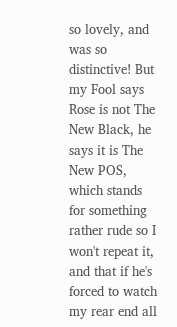so lovely, and was so distinctive! But my Fool says Rose is not The New Black, he says it is The New POS, which stands for something rather rude so I won't repeat it, and that if he's forced to watch my rear end all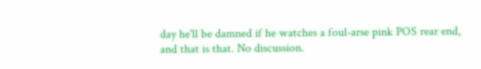day he'll be damned if he watches a foul-arse pink POS rear end, and that is that. No discussion.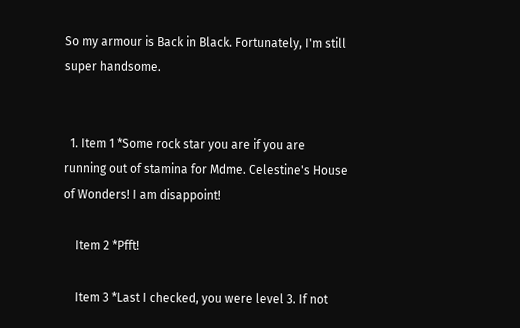So my armour is Back in Black. Fortunately, I'm still super handsome.


  1. Item 1 *Some rock star you are if you are running out of stamina for Mdme. Celestine's House of Wonders! I am disappoint!

    Item 2 *Pfft!

    Item 3 *Last I checked, you were level 3. If not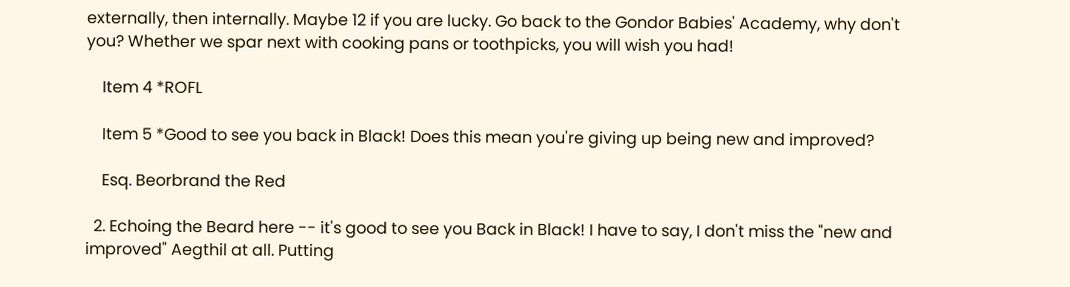externally, then internally. Maybe 12 if you are lucky. Go back to the Gondor Babies' Academy, why don't you? Whether we spar next with cooking pans or toothpicks, you will wish you had!

    Item 4 *ROFL

    Item 5 *Good to see you back in Black! Does this mean you're giving up being new and improved?

    Esq. Beorbrand the Red

  2. Echoing the Beard here -- it's good to see you Back in Black! I have to say, I don't miss the "new and improved" Aegthil at all. Putting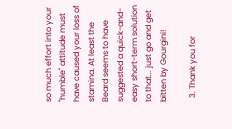so much effort into your "humble" attitude must have caused your loss of stamina. At least the Beard seems to have suggested a quick-and-easy short-term solution to that... just go and get bitten by Gourgini!

  3. Thank you for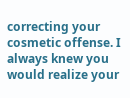correcting your cosmetic offense. I always knew you would realize your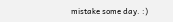mistake some day. :)